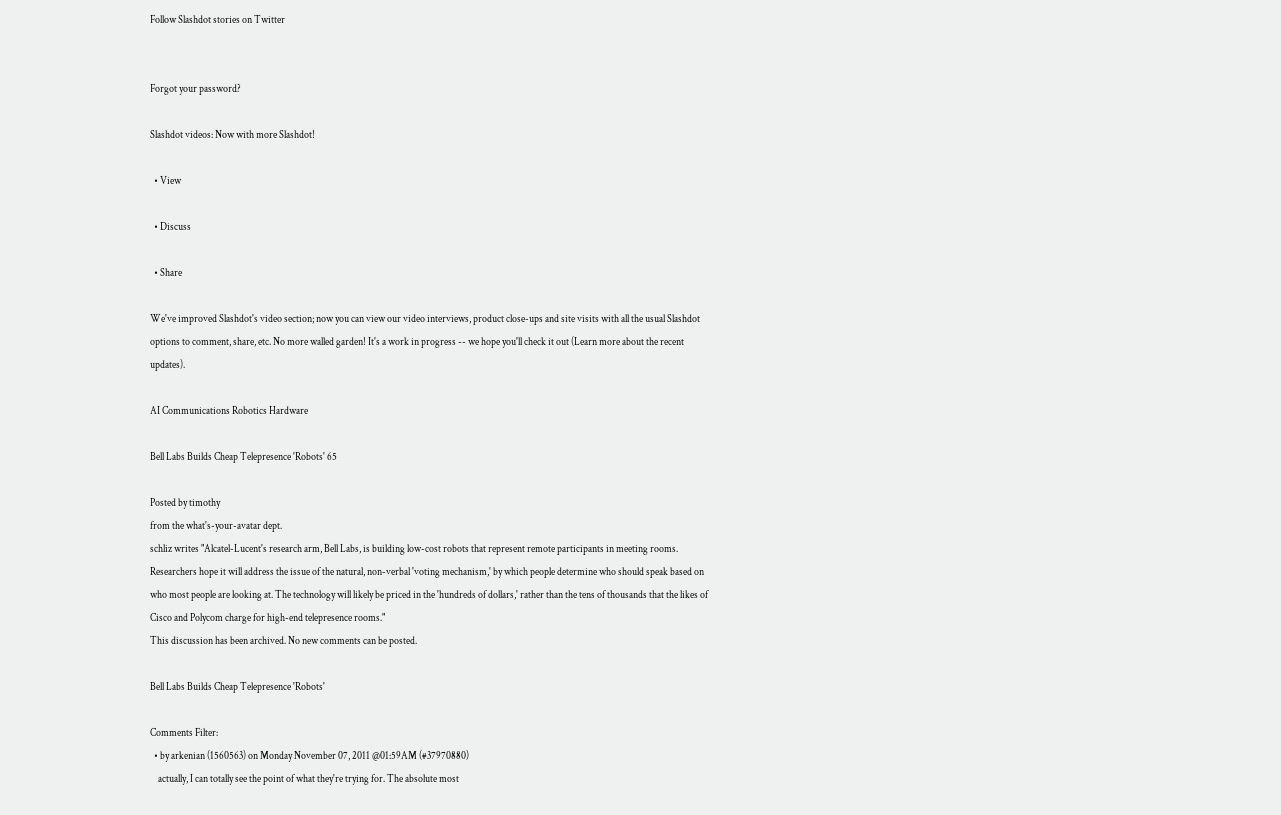Follow Slashdot stories on Twitter


Forgot your password?

Slashdot videos: Now with more Slashdot!

  • View

  • Discuss

  • Share

We've improved Slashdot's video section; now you can view our video interviews, product close-ups and site visits with all the usual Slashdot options to comment, share, etc. No more walled garden! It's a work in progress -- we hope you'll check it out (Learn more about the recent updates).

AI Communications Robotics Hardware

Bell Labs Builds Cheap Telepresence 'Robots' 65

Posted by timothy
from the what's-your-avatar dept.
schliz writes "Alcatel-Lucent's research arm, Bell Labs, is building low-cost robots that represent remote participants in meeting rooms. Researchers hope it will address the issue of the natural, non-verbal 'voting mechanism,' by which people determine who should speak based on who most people are looking at. The technology will likely be priced in the 'hundreds of dollars,' rather than the tens of thousands that the likes of Cisco and Polycom charge for high-end telepresence rooms."
This discussion has been archived. No new comments can be posted.

Bell Labs Builds Cheap Telepresence 'Robots'

Comments Filter:
  • by arkenian (1560563) on Monday November 07, 2011 @01:59AM (#37970880)
    actually, I can totally see the point of what they're trying for. The absolute most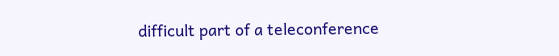difficult part of a teleconference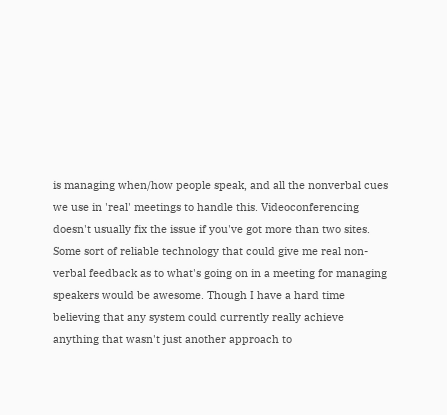is managing when/how people speak, and all the nonverbal cues we use in 'real' meetings to handle this. Videoconferencing doesn't usually fix the issue if you've got more than two sites. Some sort of reliable technology that could give me real non-verbal feedback as to what's going on in a meeting for managing speakers would be awesome. Though I have a hard time believing that any system could currently really achieve anything that wasn't just another approach to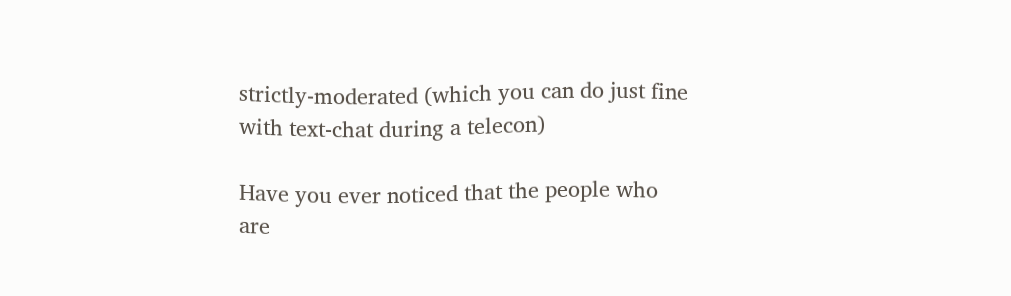strictly-moderated (which you can do just fine with text-chat during a telecon)

Have you ever noticed that the people who are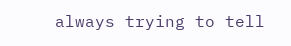always trying to tell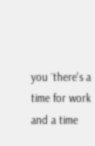you `there's a time for work and a time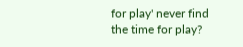for play' never find the time for play?